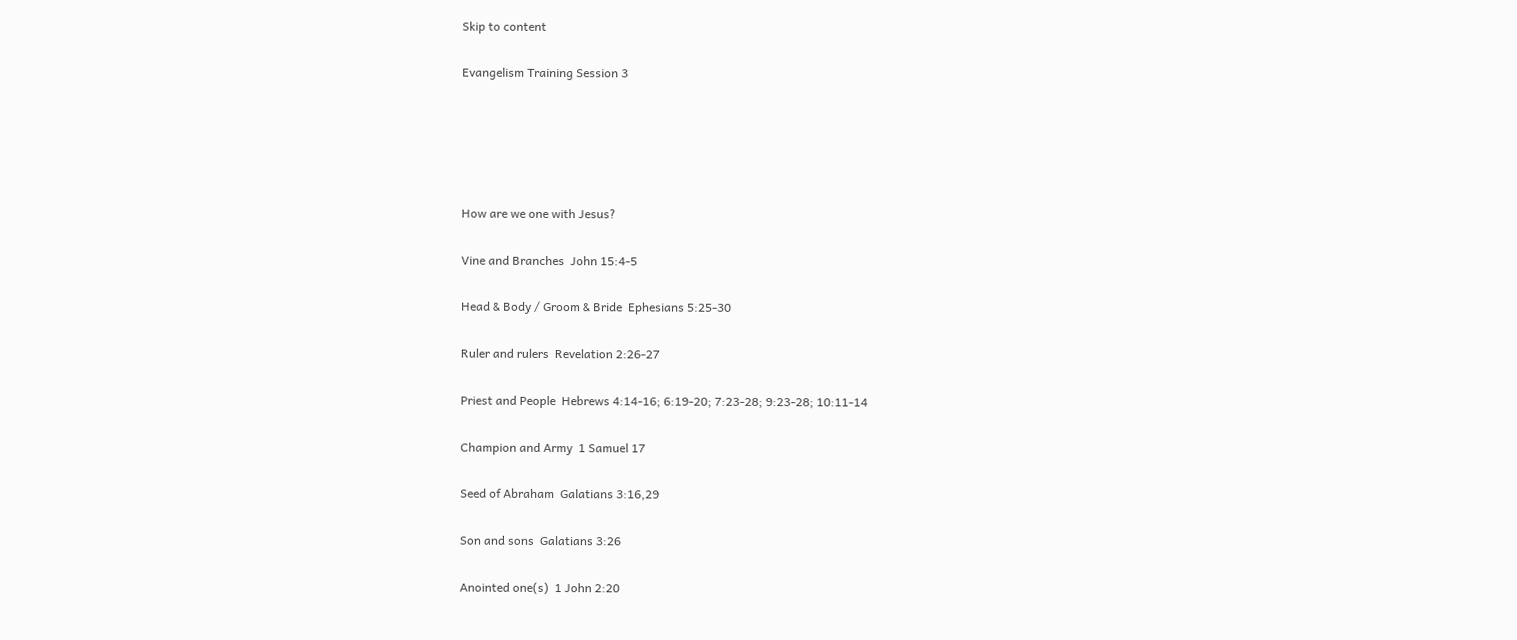Skip to content

Evangelism Training Session 3





How are we one with Jesus?

Vine and Branches  John 15:4-5

Head & Body / Groom & Bride  Ephesians 5:25-30

Ruler and rulers  Revelation 2:26-27

Priest and People  Hebrews 4:14-16; 6:19-20; 7:23-28; 9:23-28; 10:11-14

Champion and Army  1 Samuel 17

Seed of Abraham  Galatians 3:16,29

Son and sons  Galatians 3:26

Anointed one(s)  1 John 2:20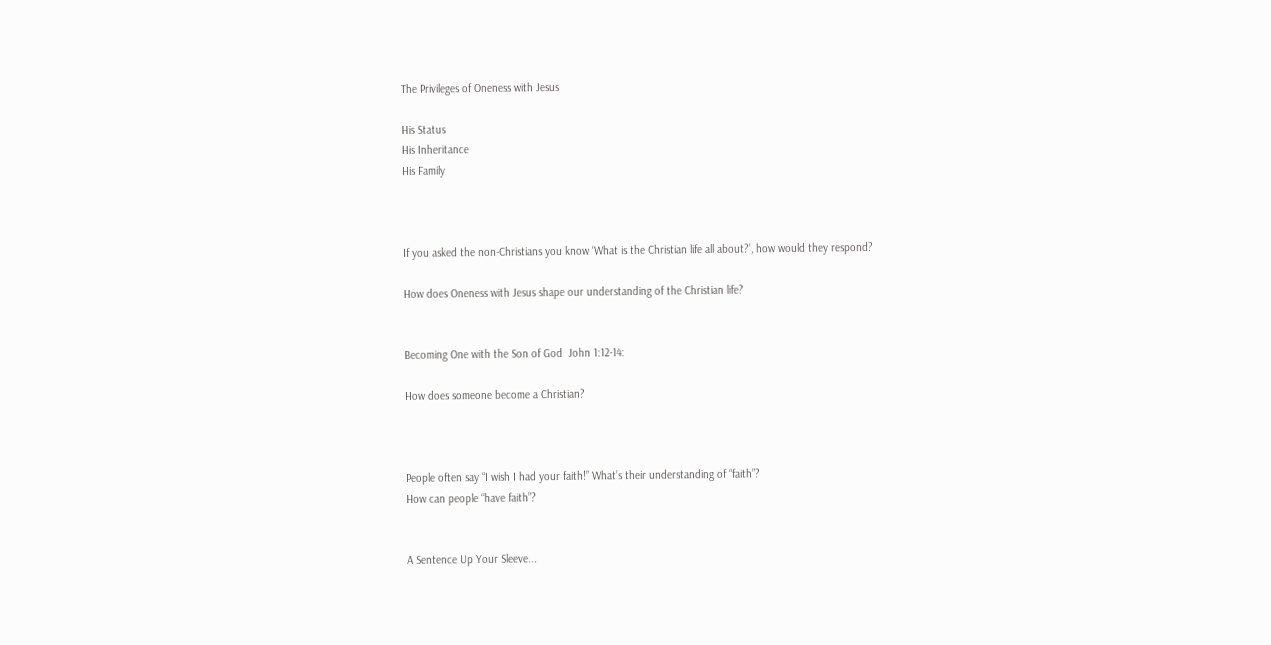The Privileges of Oneness with Jesus

His Status
His Inheritance
His Family



If you asked the non-Christians you know ‘What is the Christian life all about?’, how would they respond?

How does Oneness with Jesus shape our understanding of the Christian life?


Becoming One with the Son of God  John 1:12-14:

How does someone become a Christian?



People often say “I wish I had your faith!” What’s their understanding of “faith”?
How can people “have faith”?


A Sentence Up Your Sleeve...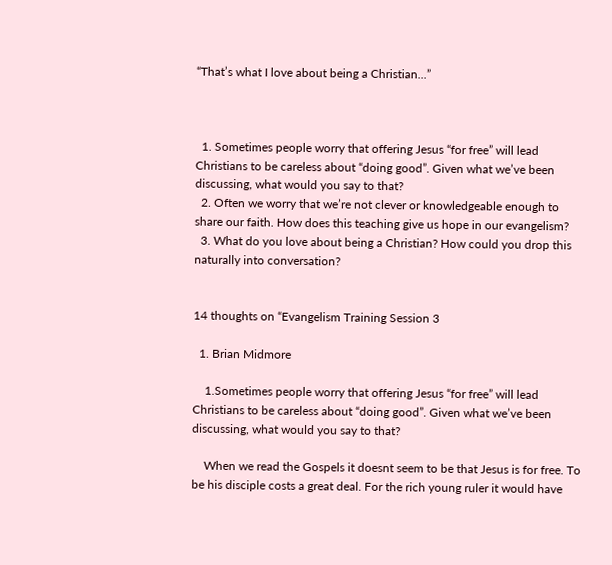“That’s what I love about being a Christian...”



  1. Sometimes people worry that offering Jesus “for free” will lead Christians to be careless about “doing good”. Given what we’ve been discussing, what would you say to that?
  2. Often we worry that we’re not clever or knowledgeable enough to share our faith. How does this teaching give us hope in our evangelism?
  3. What do you love about being a Christian? How could you drop this naturally into conversation?


14 thoughts on “Evangelism Training Session 3

  1. Brian Midmore

    1.Sometimes people worry that offering Jesus “for free” will lead Christians to be careless about “doing good”. Given what we’ve been discussing, what would you say to that?

    When we read the Gospels it doesnt seem to be that Jesus is for free. To be his disciple costs a great deal. For the rich young ruler it would have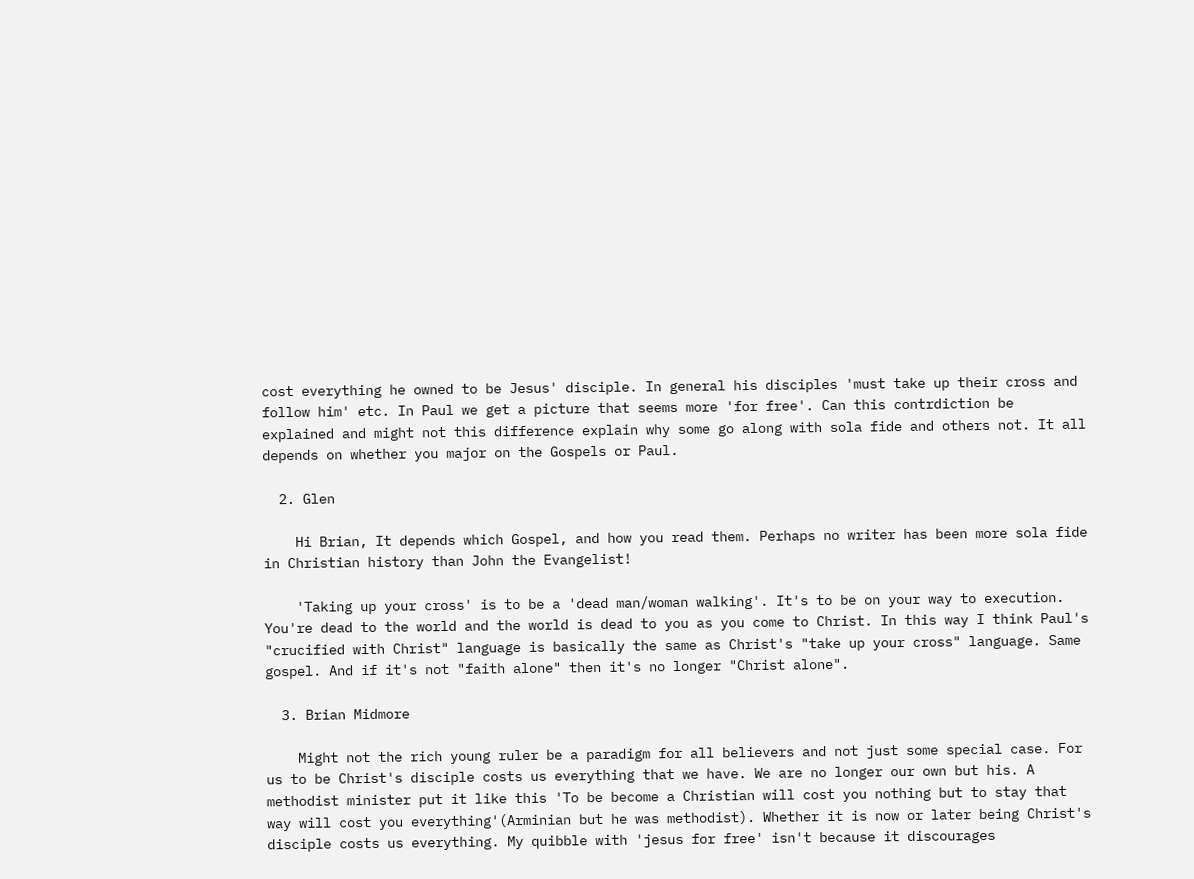cost everything he owned to be Jesus' disciple. In general his disciples 'must take up their cross and follow him' etc. In Paul we get a picture that seems more 'for free'. Can this contrdiction be explained and might not this difference explain why some go along with sola fide and others not. It all depends on whether you major on the Gospels or Paul.

  2. Glen

    Hi Brian, It depends which Gospel, and how you read them. Perhaps no writer has been more sola fide in Christian history than John the Evangelist!

    'Taking up your cross' is to be a 'dead man/woman walking'. It's to be on your way to execution. You're dead to the world and the world is dead to you as you come to Christ. In this way I think Paul's "crucified with Christ" language is basically the same as Christ's "take up your cross" language. Same gospel. And if it's not "faith alone" then it's no longer "Christ alone".

  3. Brian Midmore

    Might not the rich young ruler be a paradigm for all believers and not just some special case. For us to be Christ's disciple costs us everything that we have. We are no longer our own but his. A methodist minister put it like this 'To be become a Christian will cost you nothing but to stay that way will cost you everything'(Arminian but he was methodist). Whether it is now or later being Christ's disciple costs us everything. My quibble with 'jesus for free' isn't because it discourages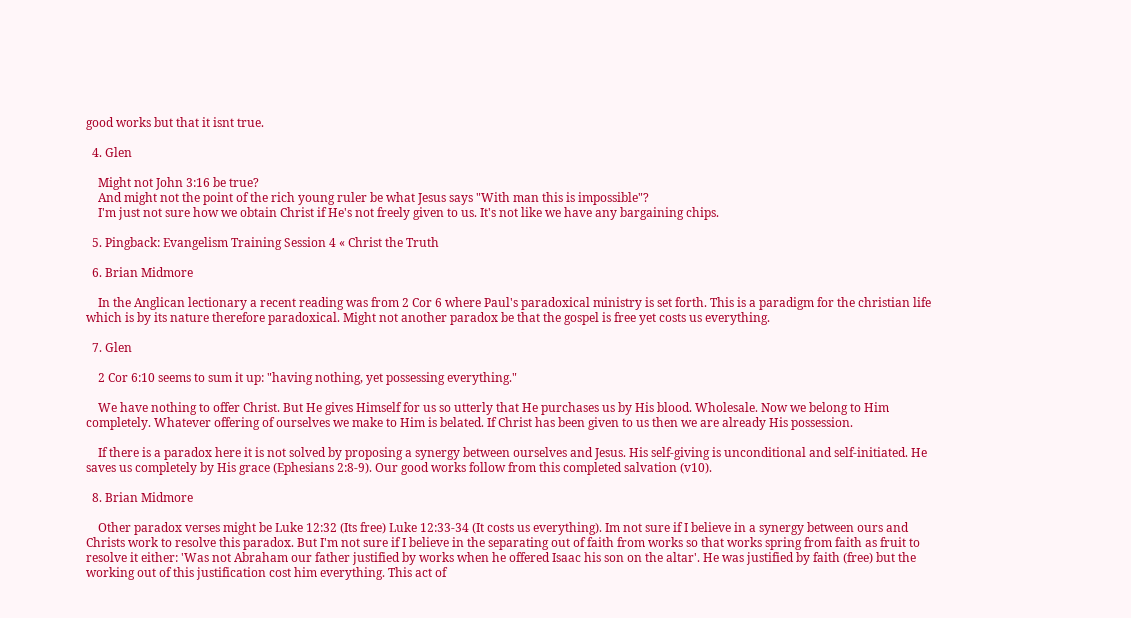good works but that it isnt true.

  4. Glen

    Might not John 3:16 be true?
    And might not the point of the rich young ruler be what Jesus says "With man this is impossible"?
    I'm just not sure how we obtain Christ if He's not freely given to us. It's not like we have any bargaining chips.

  5. Pingback: Evangelism Training Session 4 « Christ the Truth

  6. Brian Midmore

    In the Anglican lectionary a recent reading was from 2 Cor 6 where Paul's paradoxical ministry is set forth. This is a paradigm for the christian life which is by its nature therefore paradoxical. Might not another paradox be that the gospel is free yet costs us everything.

  7. Glen

    2 Cor 6:10 seems to sum it up: "having nothing, yet possessing everything."

    We have nothing to offer Christ. But He gives Himself for us so utterly that He purchases us by His blood. Wholesale. Now we belong to Him completely. Whatever offering of ourselves we make to Him is belated. If Christ has been given to us then we are already His possession.

    If there is a paradox here it is not solved by proposing a synergy between ourselves and Jesus. His self-giving is unconditional and self-initiated. He saves us completely by His grace (Ephesians 2:8-9). Our good works follow from this completed salvation (v10).

  8. Brian Midmore

    Other paradox verses might be Luke 12:32 (Its free) Luke 12:33-34 (It costs us everything). Im not sure if I believe in a synergy between ours and Christs work to resolve this paradox. But I'm not sure if I believe in the separating out of faith from works so that works spring from faith as fruit to resolve it either: 'Was not Abraham our father justified by works when he offered Isaac his son on the altar'. He was justified by faith (free) but the working out of this justification cost him everything. This act of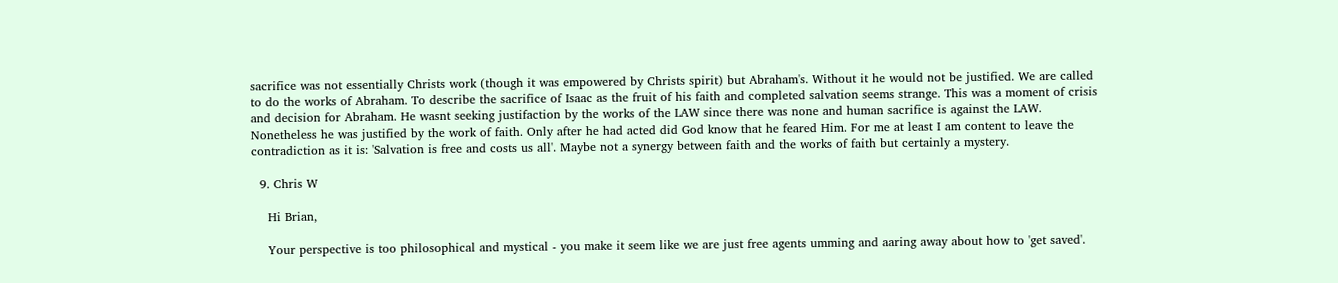sacrifice was not essentially Christs work (though it was empowered by Christs spirit) but Abraham's. Without it he would not be justified. We are called to do the works of Abraham. To describe the sacrifice of Isaac as the fruit of his faith and completed salvation seems strange. This was a moment of crisis and decision for Abraham. He wasnt seeking justifaction by the works of the LAW since there was none and human sacrifice is against the LAW. Nonetheless he was justified by the work of faith. Only after he had acted did God know that he feared Him. For me at least I am content to leave the contradiction as it is: 'Salvation is free and costs us all'. Maybe not a synergy between faith and the works of faith but certainly a mystery.

  9. Chris W

    Hi Brian,

    Your perspective is too philosophical and mystical - you make it seem like we are just free agents umming and aaring away about how to 'get saved'.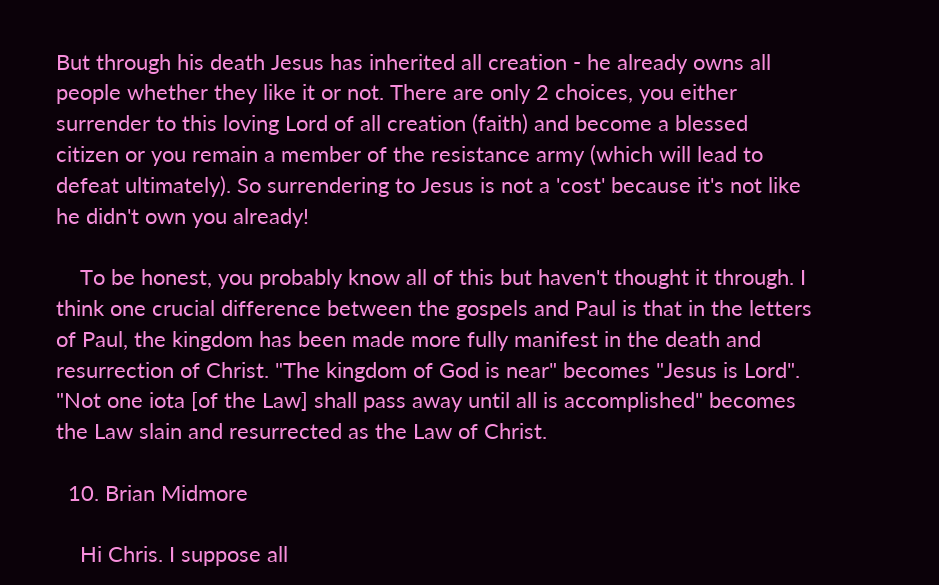But through his death Jesus has inherited all creation - he already owns all people whether they like it or not. There are only 2 choices, you either surrender to this loving Lord of all creation (faith) and become a blessed citizen or you remain a member of the resistance army (which will lead to defeat ultimately). So surrendering to Jesus is not a 'cost' because it's not like he didn't own you already!

    To be honest, you probably know all of this but haven't thought it through. I think one crucial difference between the gospels and Paul is that in the letters of Paul, the kingdom has been made more fully manifest in the death and resurrection of Christ. "The kingdom of God is near" becomes "Jesus is Lord". "Not one iota [of the Law] shall pass away until all is accomplished" becomes the Law slain and resurrected as the Law of Christ.

  10. Brian Midmore

    Hi Chris. I suppose all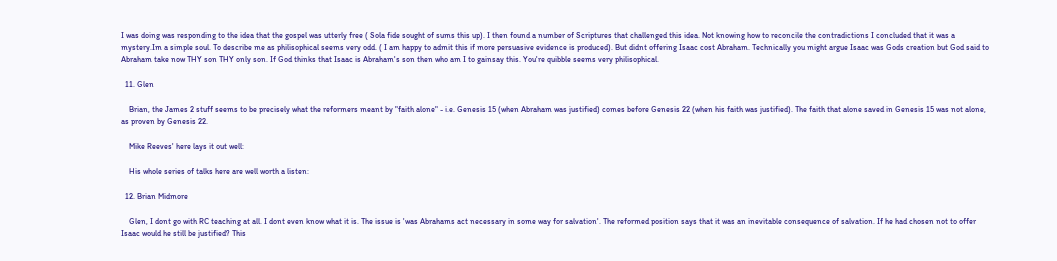I was doing was responding to the idea that the gospel was utterly free ( Sola fide sought of sums this up). I then found a number of Scriptures that challenged this idea. Not knowing how to reconcile the contradictions I concluded that it was a mystery.Im a simple soul. To describe me as philisophical seems very odd. ( I am happy to admit this if more persuasive evidence is produced). But didnt offering Isaac cost Abraham. Technically you might argue Isaac was Gods creation but God said to Abraham take now THY son THY only son. If God thinks that Isaac is Abraham's son then who am I to gainsay this. You're quibble seems very philisophical.

  11. Glen

    Brian, the James 2 stuff seems to be precisely what the reformers meant by "faith alone" - i.e. Genesis 15 (when Abraham was justified) comes before Genesis 22 (when his faith was justified). The faith that alone saved in Genesis 15 was not alone, as proven by Genesis 22.

    Mike Reeves' here lays it out well:

    His whole series of talks here are well worth a listen:

  12. Brian Midmore

    Glen, I dont go with RC teaching at all. I dont even know what it is. The issue is 'was Abrahams act necessary in some way for salvation'. The reformed position says that it was an inevitable consequence of salvation. If he had chosen not to offer Isaac would he still be justified? This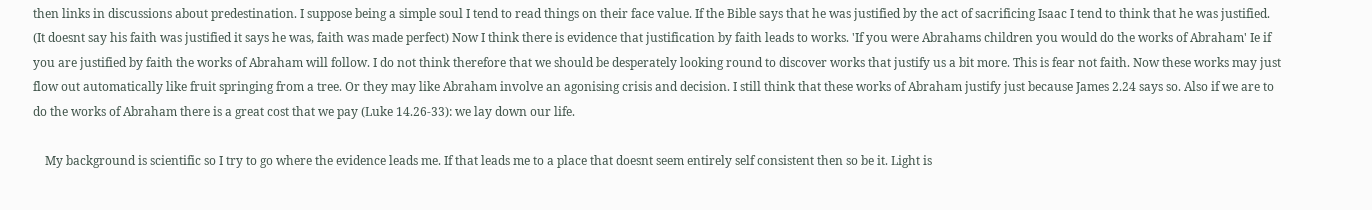then links in discussions about predestination. I suppose being a simple soul I tend to read things on their face value. If the Bible says that he was justified by the act of sacrificing Isaac I tend to think that he was justified. (It doesnt say his faith was justified it says he was, faith was made perfect) Now I think there is evidence that justification by faith leads to works. 'If you were Abrahams children you would do the works of Abraham' Ie if you are justified by faith the works of Abraham will follow. I do not think therefore that we should be desperately looking round to discover works that justify us a bit more. This is fear not faith. Now these works may just flow out automatically like fruit springing from a tree. Or they may like Abraham involve an agonising crisis and decision. I still think that these works of Abraham justify just because James 2.24 says so. Also if we are to do the works of Abraham there is a great cost that we pay (Luke 14.26-33): we lay down our life.

    My background is scientific so I try to go where the evidence leads me. If that leads me to a place that doesnt seem entirely self consistent then so be it. Light is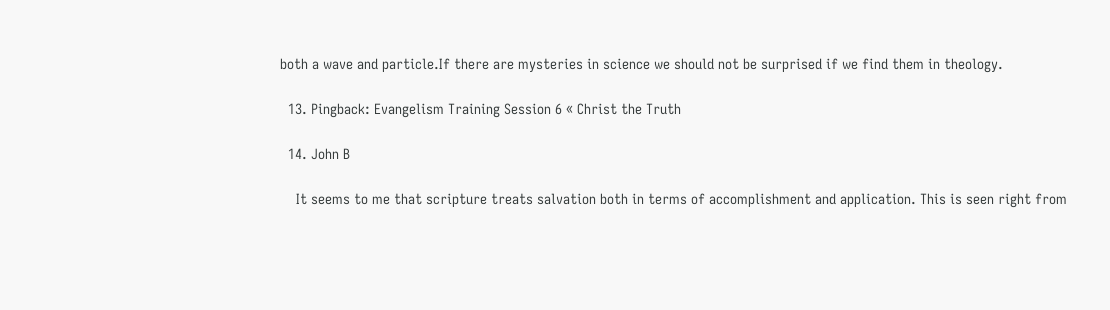both a wave and particle.If there are mysteries in science we should not be surprised if we find them in theology.

  13. Pingback: Evangelism Training Session 6 « Christ the Truth

  14. John B

    It seems to me that scripture treats salvation both in terms of accomplishment and application. This is seen right from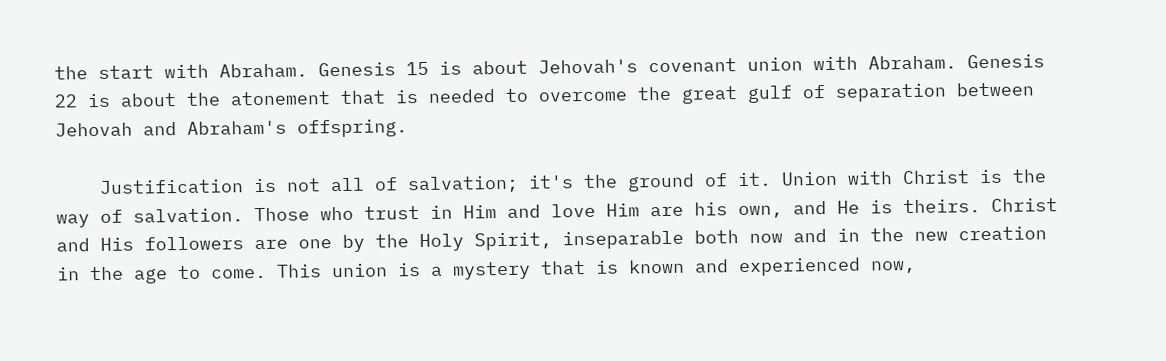the start with Abraham. Genesis 15 is about Jehovah's covenant union with Abraham. Genesis 22 is about the atonement that is needed to overcome the great gulf of separation between Jehovah and Abraham's offspring.

    Justification is not all of salvation; it's the ground of it. Union with Christ is the way of salvation. Those who trust in Him and love Him are his own, and He is theirs. Christ and His followers are one by the Holy Spirit, inseparable both now and in the new creation in the age to come. This union is a mystery that is known and experienced now,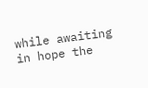while awaiting in hope the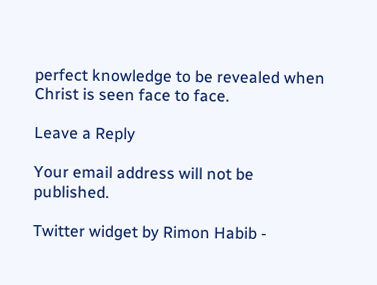perfect knowledge to be revealed when Christ is seen face to face.

Leave a Reply

Your email address will not be published.

Twitter widget by Rimon Habib -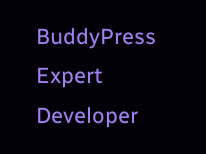BuddyPress Expert Developer